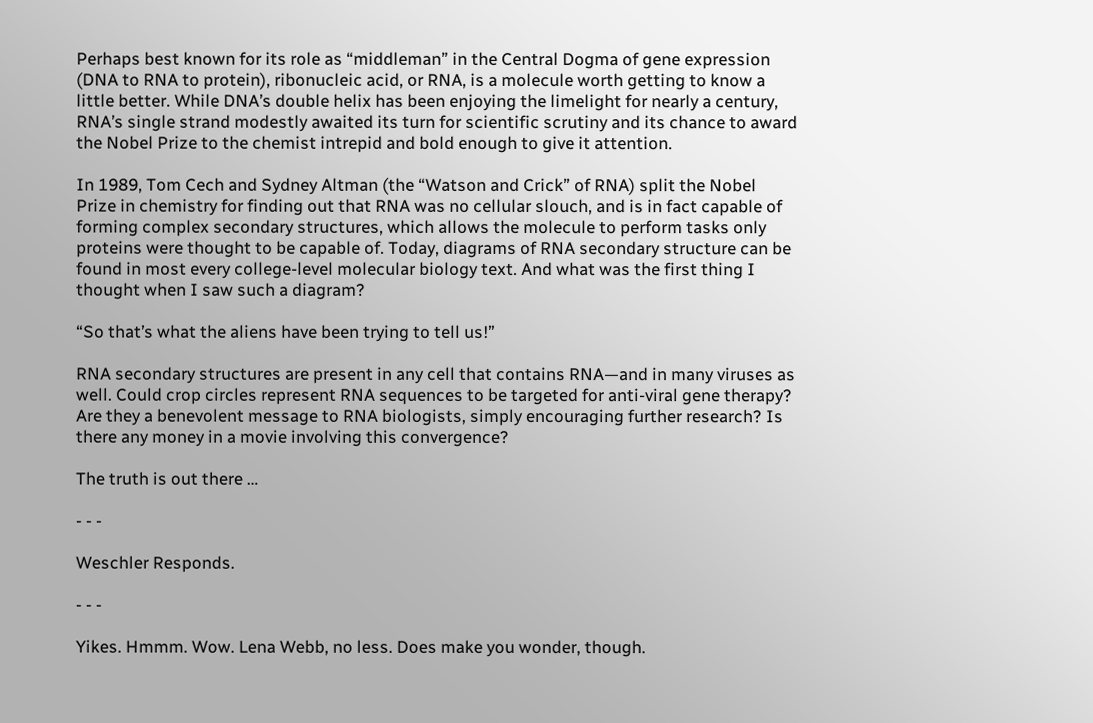Perhaps best known for its role as “middleman” in the Central Dogma of gene expression (DNA to RNA to protein), ribonucleic acid, or RNA, is a molecule worth getting to know a little better. While DNA’s double helix has been enjoying the limelight for nearly a century, RNA’s single strand modestly awaited its turn for scientific scrutiny and its chance to award the Nobel Prize to the chemist intrepid and bold enough to give it attention.

In 1989, Tom Cech and Sydney Altman (the “Watson and Crick” of RNA) split the Nobel Prize in chemistry for finding out that RNA was no cellular slouch, and is in fact capable of forming complex secondary structures, which allows the molecule to perform tasks only proteins were thought to be capable of. Today, diagrams of RNA secondary structure can be found in most every college-level molecular biology text. And what was the first thing I thought when I saw such a diagram?

“So that’s what the aliens have been trying to tell us!”

RNA secondary structures are present in any cell that contains RNA—and in many viruses as well. Could crop circles represent RNA sequences to be targeted for anti-viral gene therapy? Are they a benevolent message to RNA biologists, simply encouraging further research? Is there any money in a movie involving this convergence?

The truth is out there …

- - -

Weschler Responds.

- - -

Yikes. Hmmm. Wow. Lena Webb, no less. Does make you wonder, though.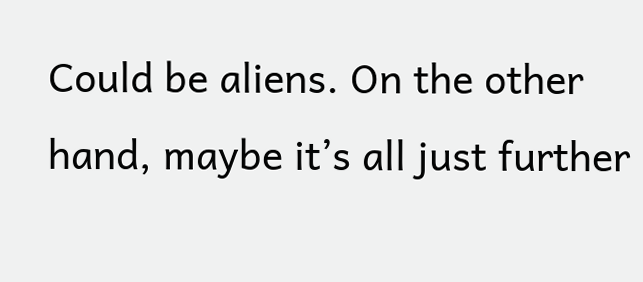Could be aliens. On the other hand, maybe it’s all just further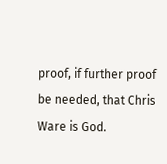proof, if further proof be needed, that Chris Ware is God.